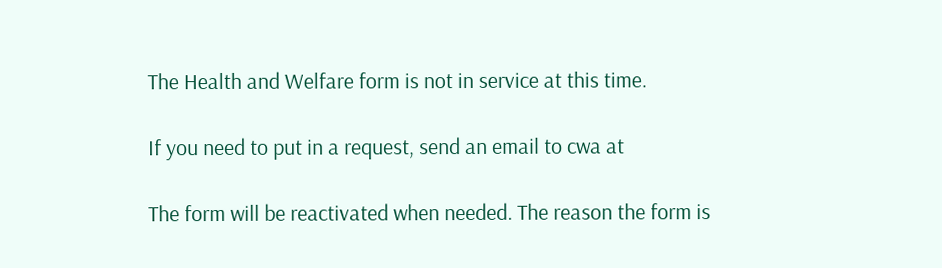The Health and Welfare form is not in service at this time.

If you need to put in a request, send an email to cwa at

The form will be reactivated when needed. The reason the form is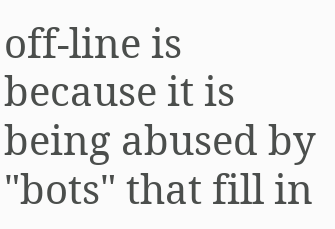off-line is because it is being abused by "bots" that fill in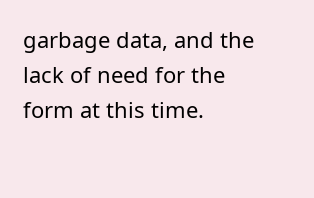garbage data, and the lack of need for the form at this time.